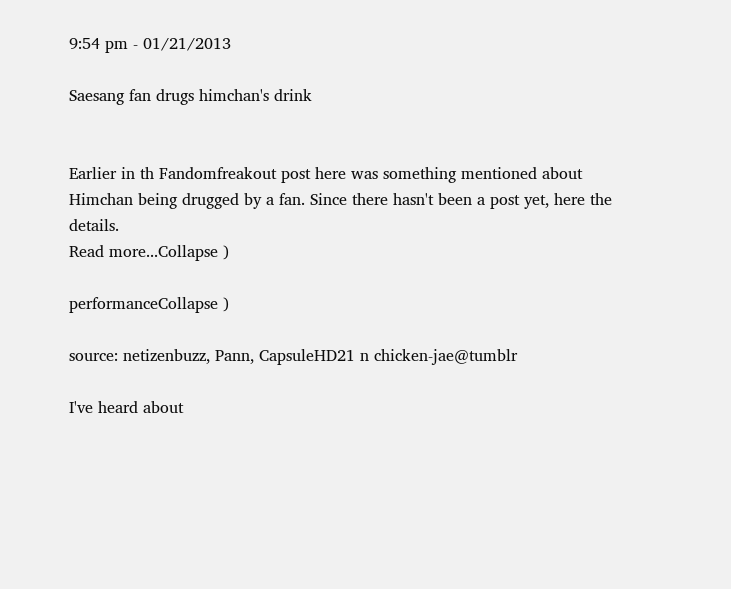9:54 pm - 01/21/2013

Saesang fan drugs himchan's drink


Earlier in th Fandomfreakout post here was something mentioned about Himchan being drugged by a fan. Since there hasn't been a post yet, here the details.
Read more...Collapse )

performanceCollapse )

source: netizenbuzz, Pann, CapsuleHD21 n chicken-jae@tumblr

I've heard about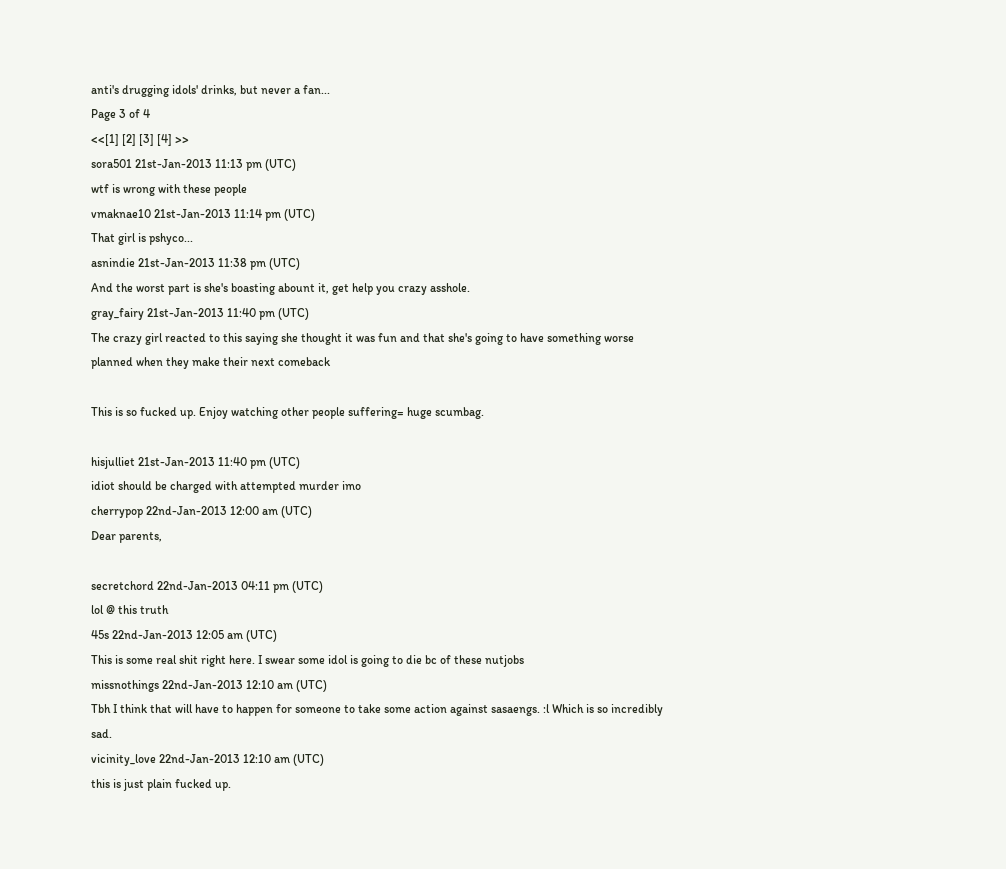anti's drugging idols' drinks, but never a fan...
Page 3 of 4
<<[1] [2] [3] [4] >>
sora501 21st-Jan-2013 11:13 pm (UTC)
wtf is wrong with these people
vmaknae10 21st-Jan-2013 11:14 pm (UTC)
That girl is pshyco...
asnindie 21st-Jan-2013 11:38 pm (UTC)
And the worst part is she's boasting abount it, get help you crazy asshole.
gray_fairy 21st-Jan-2013 11:40 pm (UTC)
The crazy girl reacted to this saying she thought it was fun and that she's going to have something worse planned when they make their next comeback

This is so fucked up. Enjoy watching other people suffering= huge scumbag.

hisjulliet 21st-Jan-2013 11:40 pm (UTC)
idiot should be charged with attempted murder imo
cherrypop 22nd-Jan-2013 12:00 am (UTC)
Dear parents,

secretchord 22nd-Jan-2013 04:11 pm (UTC)
lol @ this truth
45s 22nd-Jan-2013 12:05 am (UTC)
This is some real shit right here. I swear some idol is going to die bc of these nutjobs
missnothings 22nd-Jan-2013 12:10 am (UTC)
Tbh I think that will have to happen for someone to take some action against sasaengs. :l Which is so incredibly sad.
vicinity_love 22nd-Jan-2013 12:10 am (UTC)
this is just plain fucked up.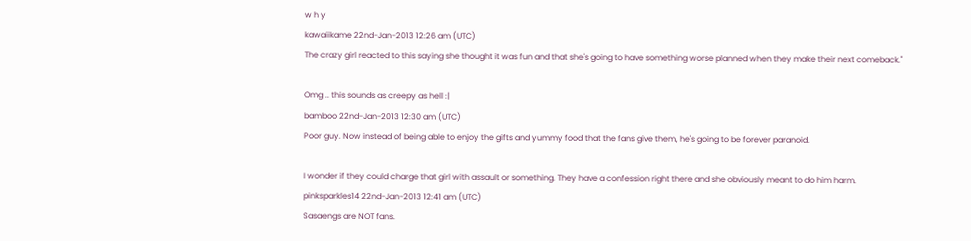w h y
kawaiikame 22nd-Jan-2013 12:26 am (UTC)
The crazy girl reacted to this saying she thought it was fun and that she's going to have something worse planned when they make their next comeback."

Omg .. this sounds as creepy as hell :|
bamboo 22nd-Jan-2013 12:30 am (UTC)
Poor guy. Now instead of being able to enjoy the gifts and yummy food that the fans give them, he's going to be forever paranoid.

I wonder if they could charge that girl with assault or something. They have a confession right there and she obviously meant to do him harm.
pinksparkles14 22nd-Jan-2013 12:41 am (UTC)
Sasaengs are NOT fans.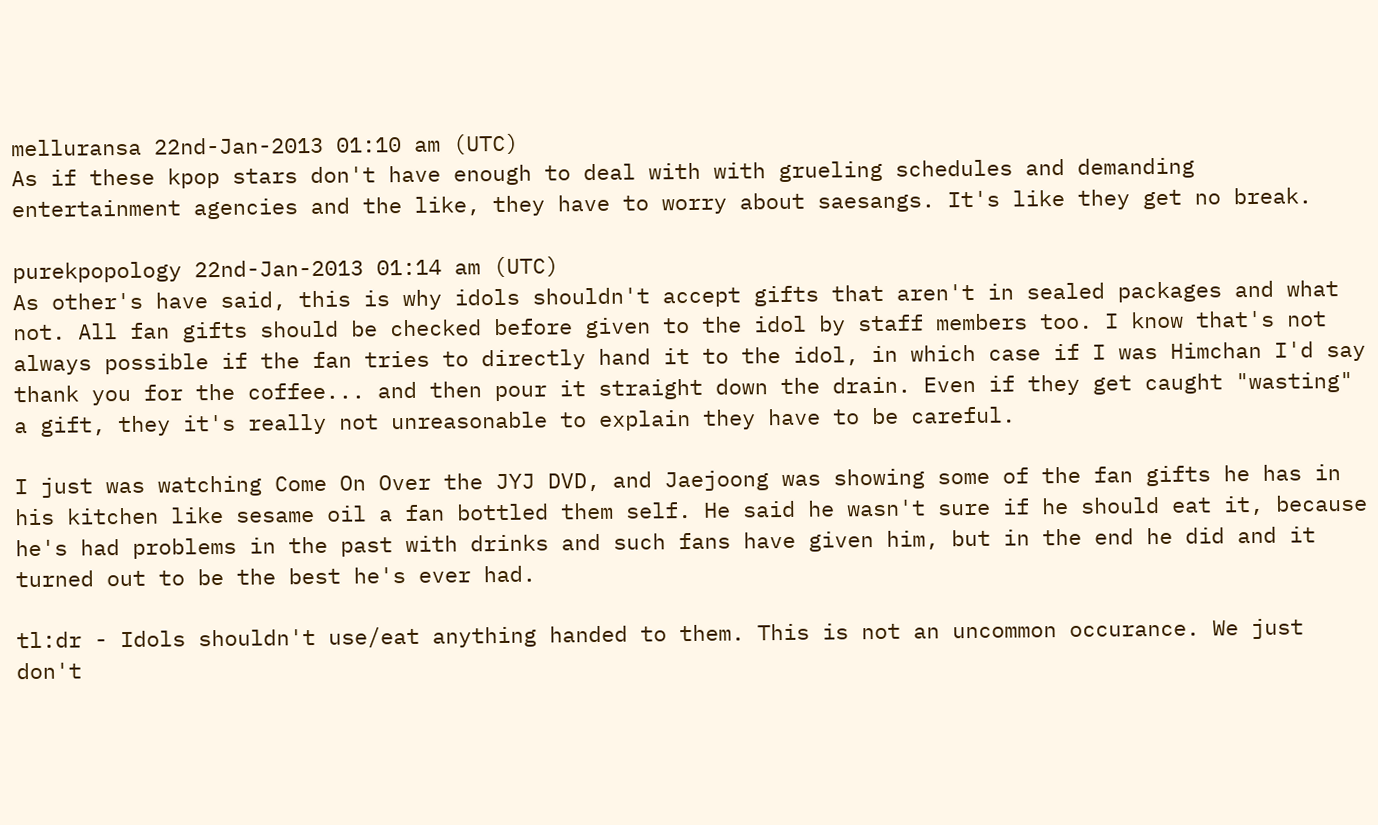melluransa 22nd-Jan-2013 01:10 am (UTC)
As if these kpop stars don't have enough to deal with with grueling schedules and demanding entertainment agencies and the like, they have to worry about saesangs. It's like they get no break.

purekpopology 22nd-Jan-2013 01:14 am (UTC)
As other's have said, this is why idols shouldn't accept gifts that aren't in sealed packages and what not. All fan gifts should be checked before given to the idol by staff members too. I know that's not always possible if the fan tries to directly hand it to the idol, in which case if I was Himchan I'd say thank you for the coffee... and then pour it straight down the drain. Even if they get caught "wasting" a gift, they it's really not unreasonable to explain they have to be careful.

I just was watching Come On Over the JYJ DVD, and Jaejoong was showing some of the fan gifts he has in his kitchen like sesame oil a fan bottled them self. He said he wasn't sure if he should eat it, because he's had problems in the past with drinks and such fans have given him, but in the end he did and it turned out to be the best he's ever had.

tl:dr - Idols shouldn't use/eat anything handed to them. This is not an uncommon occurance. We just don't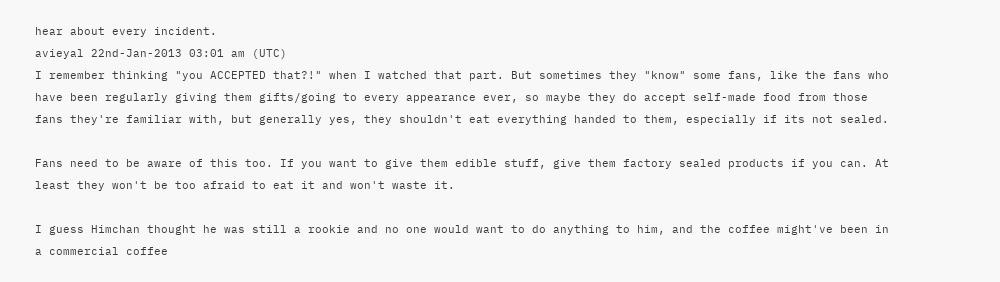hear about every incident.
avieyal 22nd-Jan-2013 03:01 am (UTC)
I remember thinking "you ACCEPTED that?!" when I watched that part. But sometimes they "know" some fans, like the fans who have been regularly giving them gifts/going to every appearance ever, so maybe they do accept self-made food from those fans they're familiar with, but generally yes, they shouldn't eat everything handed to them, especially if its not sealed.

Fans need to be aware of this too. If you want to give them edible stuff, give them factory sealed products if you can. At least they won't be too afraid to eat it and won't waste it.

I guess Himchan thought he was still a rookie and no one would want to do anything to him, and the coffee might've been in a commercial coffee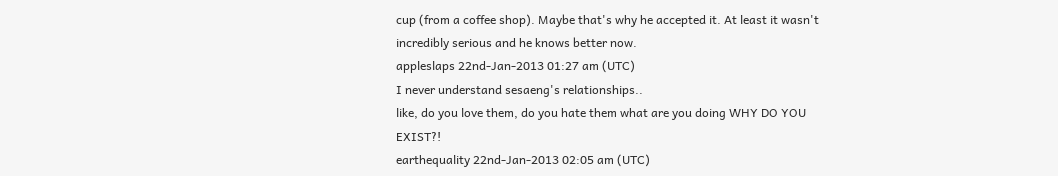cup (from a coffee shop). Maybe that's why he accepted it. At least it wasn't incredibly serious and he knows better now.
appleslaps 22nd-Jan-2013 01:27 am (UTC)
I never understand sesaeng's relationships..
like, do you love them, do you hate them what are you doing WHY DO YOU EXIST?!
earthequality 22nd-Jan-2013 02:05 am (UTC)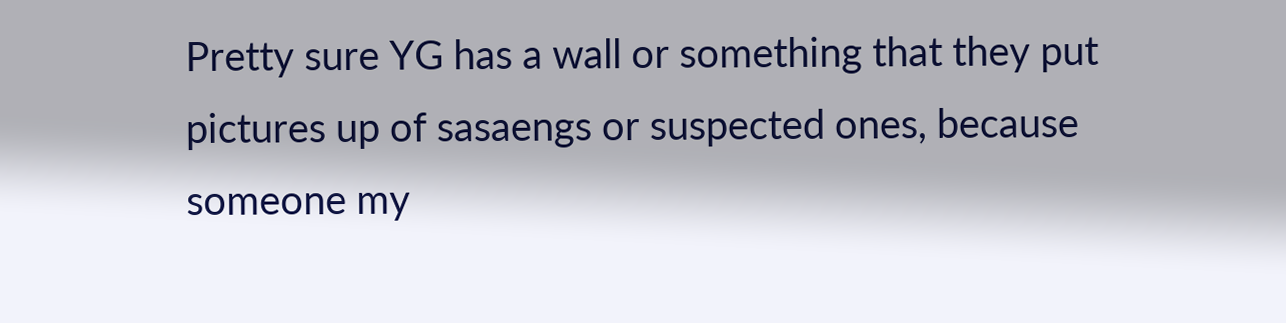Pretty sure YG has a wall or something that they put pictures up of sasaengs or suspected ones, because someone my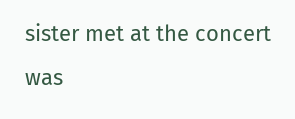sister met at the concert was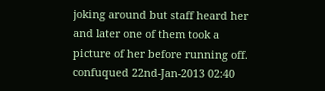joking around but staff heard her and later one of them took a picture of her before running off.
confuqued 22nd-Jan-2013 02:40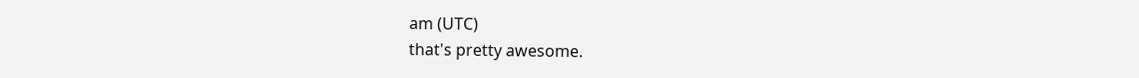am (UTC)
that's pretty awesome.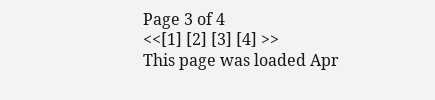Page 3 of 4
<<[1] [2] [3] [4] >>
This page was loaded Apr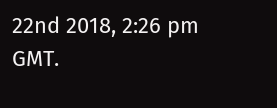22nd 2018, 2:26 pm GMT.